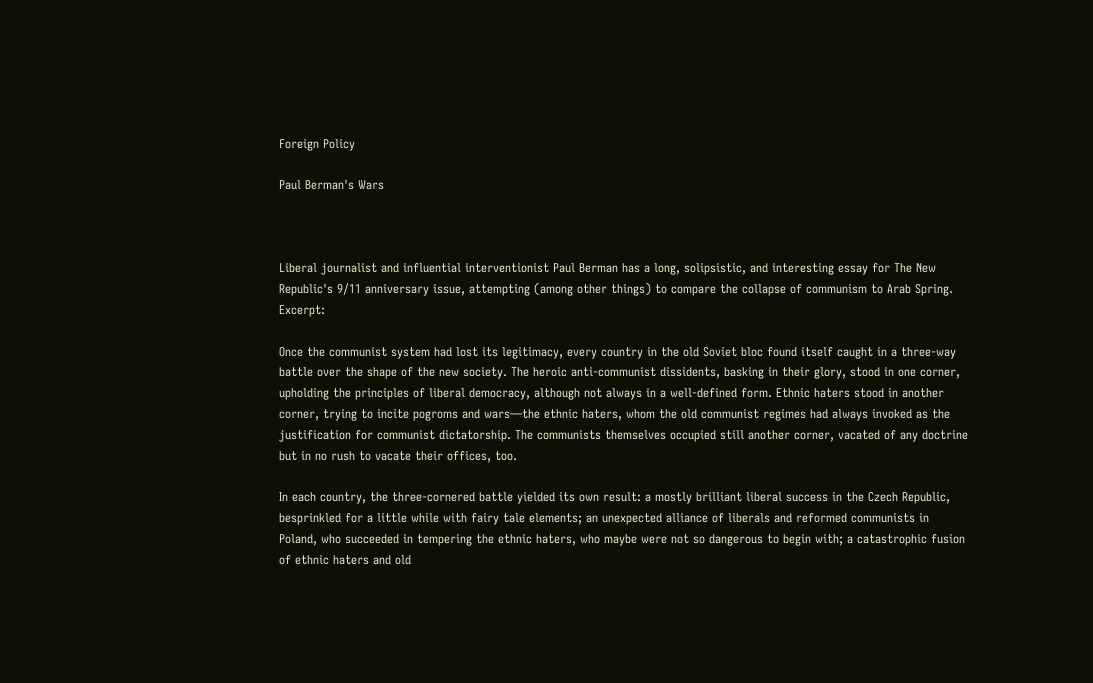Foreign Policy

Paul Berman's Wars



Liberal journalist and influential interventionist Paul Berman has a long, solipsistic, and interesting essay for The New Republic's 9/11 anniversary issue, attempting (among other things) to compare the collapse of communism to Arab Spring. Excerpt:

Once the communist system had lost its legitimacy, every country in the old Soviet bloc found itself caught in a three-way battle over the shape of the new society. The heroic anti-communist dissidents, basking in their glory, stood in one corner, upholding the principles of liberal democracy, although not always in a well-defined form. Ethnic haters stood in another corner, trying to incite pogroms and wars—the ethnic haters, whom the old communist regimes had always invoked as the justification for communist dictatorship. The communists themselves occupied still another corner, vacated of any doctrine but in no rush to vacate their offices, too.

In each country, the three-cornered battle yielded its own result: a mostly brilliant liberal success in the Czech Republic, besprinkled for a little while with fairy tale elements; an unexpected alliance of liberals and reformed communists in Poland, who succeeded in tempering the ethnic haters, who maybe were not so dangerous to begin with; a catastrophic fusion of ethnic haters and old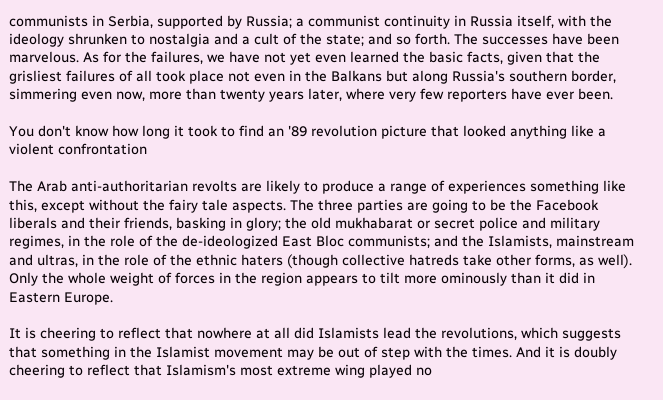communists in Serbia, supported by Russia; a communist continuity in Russia itself, with the ideology shrunken to nostalgia and a cult of the state; and so forth. The successes have been marvelous. As for the failures, we have not yet even learned the basic facts, given that the grisliest failures of all took place not even in the Balkans but along Russia's southern border, simmering even now, more than twenty years later, where very few reporters have ever been.

You don't know how long it took to find an '89 revolution picture that looked anything like a violent confrontation

The Arab anti-authoritarian revolts are likely to produce a range of experiences something like this, except without the fairy tale aspects. The three parties are going to be the Facebook liberals and their friends, basking in glory; the old mukhabarat or secret police and military regimes, in the role of the de-ideologized East Bloc communists; and the Islamists, mainstream and ultras, in the role of the ethnic haters (though collective hatreds take other forms, as well). Only the whole weight of forces in the region appears to tilt more ominously than it did in Eastern Europe.

It is cheering to reflect that nowhere at all did Islamists lead the revolutions, which suggests that something in the Islamist movement may be out of step with the times. And it is doubly cheering to reflect that Islamism's most extreme wing played no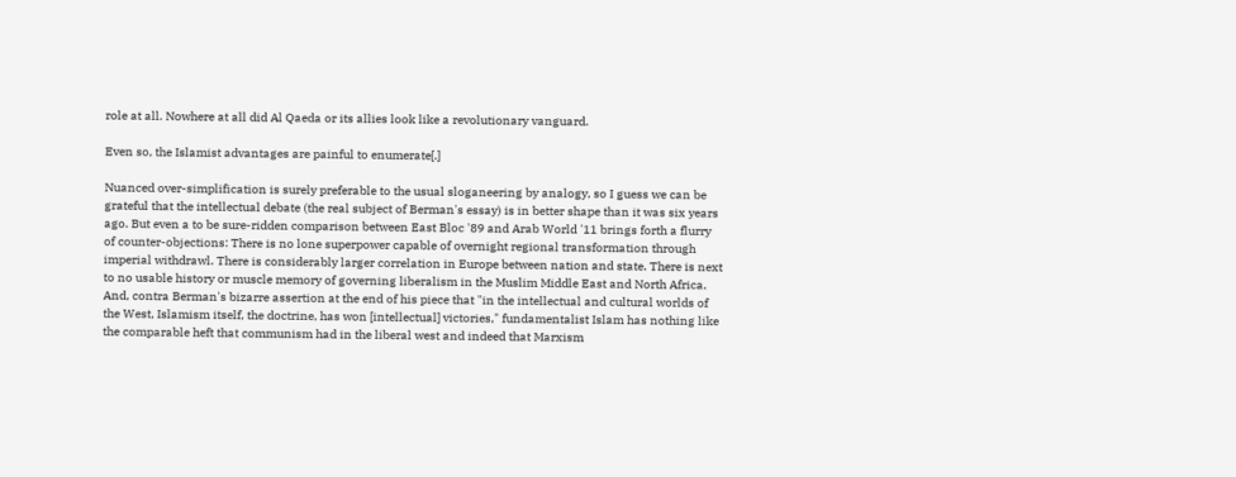role at all. Nowhere at all did Al Qaeda or its allies look like a revolutionary vanguard.

Even so, the Islamist advantages are painful to enumerate[.]

Nuanced over-simplification is surely preferable to the usual sloganeering by analogy, so I guess we can be grateful that the intellectual debate (the real subject of Berman's essay) is in better shape than it was six years ago. But even a to be sure-ridden comparison between East Bloc '89 and Arab World '11 brings forth a flurry of counter-objections: There is no lone superpower capable of overnight regional transformation through imperial withdrawl. There is considerably larger correlation in Europe between nation and state. There is next to no usable history or muscle memory of governing liberalism in the Muslim Middle East and North Africa. And, contra Berman's bizarre assertion at the end of his piece that "in the intellectual and cultural worlds of the West, Islamism itself, the doctrine, has won [intellectual] victories," fundamentalist Islam has nothing like the comparable heft that communism had in the liberal west and indeed that Marxism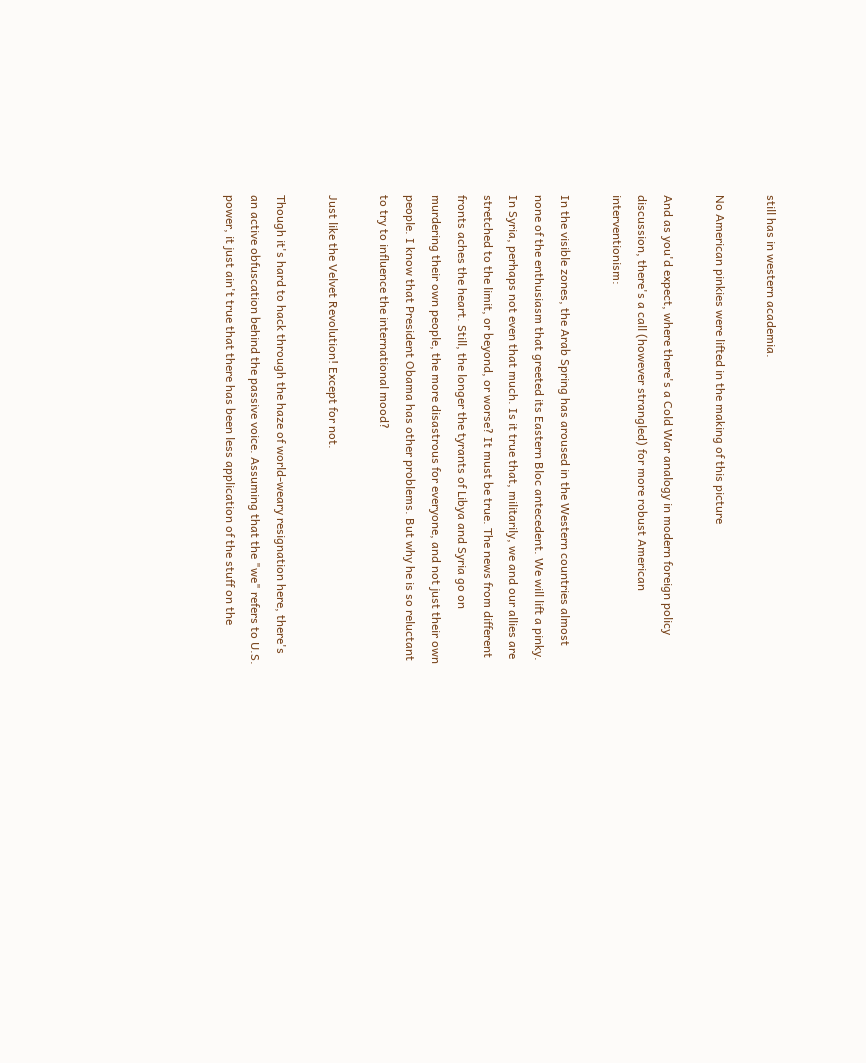still has in western academia.

No American pinkies were lifted in the making of this picture

And as you'd expect, where there's a Cold War analogy in modern foreign policy discussion, there's a call (however strangled) for more robust American interventionism:

In the visible zones, the Arab Spring has aroused in the Western countries almost none of the enthusiasm that greeted its Eastern Bloc antecedent. We will lift a pinky. In Syria, perhaps not even that much. Is it true that, militarily, we and our allies are stretched to the limit, or beyond, or worse? It must be true. The news from different fronts aches the heart. Still, the longer the tyrants of Libya and Syria go on murdering their own people, the more disastrous for everyone, and not just their own people. I know that President Obama has other problems. But why he is so reluctant to try to influence the international mood?

Just like the Velvet Revolution! Except for not.

Though it's hard to hack through the haze of world-weary resignation here, there's an active obfuscation behind the passive voice. Assuming that the "we" refers to U.S. power, it just ain't true that there has been less application of the stuff on the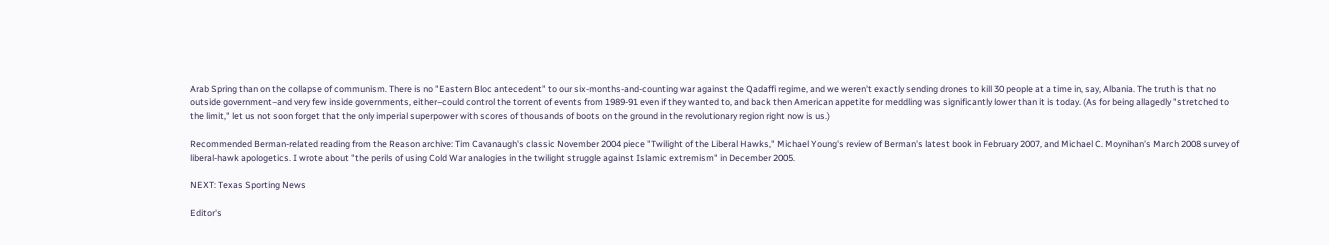Arab Spring than on the collapse of communism. There is no "Eastern Bloc antecedent" to our six-months-and-counting war against the Qadaffi regime, and we weren't exactly sending drones to kill 30 people at a time in, say, Albania. The truth is that no outside government–and very few inside governments, either–could control the torrent of events from 1989-91 even if they wanted to, and back then American appetite for meddling was significantly lower than it is today. (As for being allagedly "stretched to the limit," let us not soon forget that the only imperial superpower with scores of thousands of boots on the ground in the revolutionary region right now is us.)

Recommended Berman-related reading from the Reason archive: Tim Cavanaugh's classic November 2004 piece "Twilight of the Liberal Hawks," Michael Young's review of Berman's latest book in February 2007, and Michael C. Moynihan's March 2008 survey of liberal-hawk apologetics. I wrote about "the perils of using Cold War analogies in the twilight struggle against Islamic extremism" in December 2005.

NEXT: Texas Sporting News

Editor's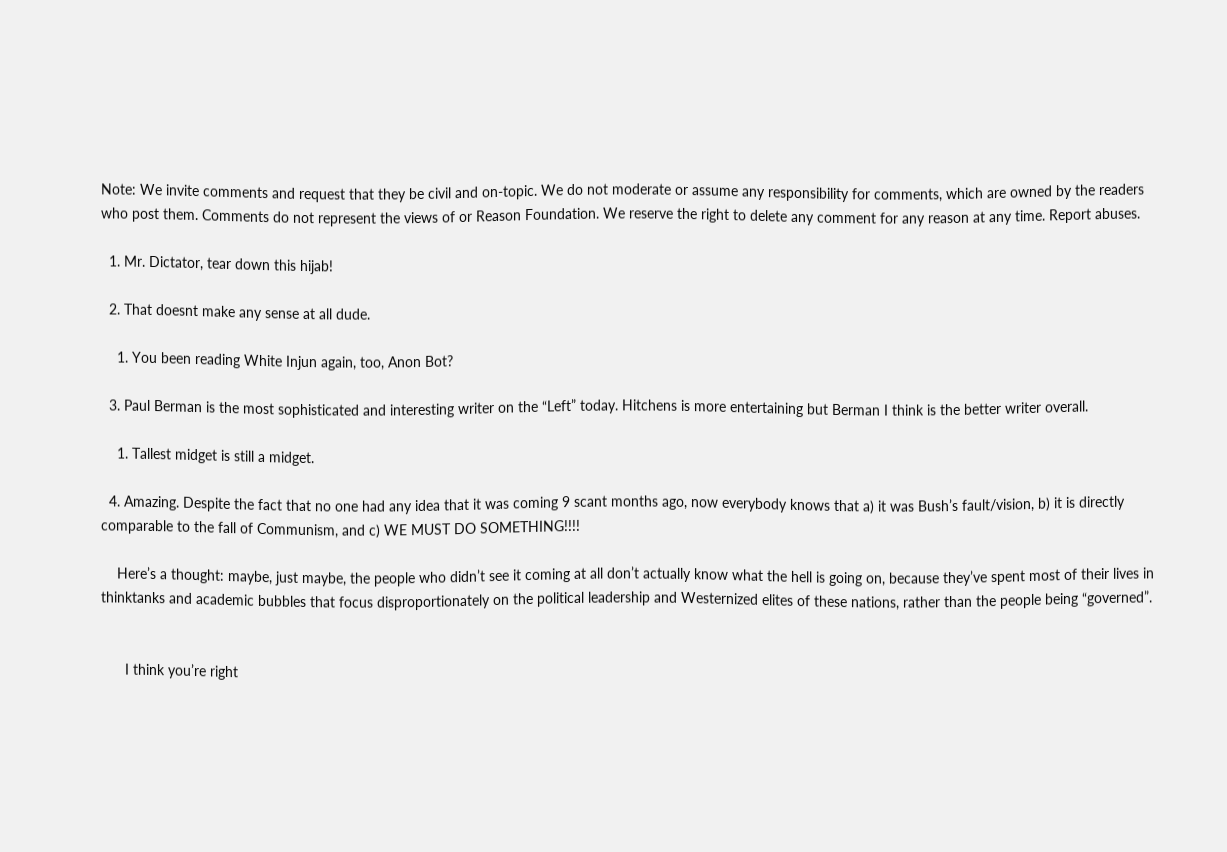Note: We invite comments and request that they be civil and on-topic. We do not moderate or assume any responsibility for comments, which are owned by the readers who post them. Comments do not represent the views of or Reason Foundation. We reserve the right to delete any comment for any reason at any time. Report abuses.

  1. Mr. Dictator, tear down this hijab!

  2. That doesnt make any sense at all dude.

    1. You been reading White Injun again, too, Anon Bot?

  3. Paul Berman is the most sophisticated and interesting writer on the “Left” today. Hitchens is more entertaining but Berman I think is the better writer overall.

    1. Tallest midget is still a midget.

  4. Amazing. Despite the fact that no one had any idea that it was coming 9 scant months ago, now everybody knows that a) it was Bush’s fault/vision, b) it is directly comparable to the fall of Communism, and c) WE MUST DO SOMETHING!!!!

    Here’s a thought: maybe, just maybe, the people who didn’t see it coming at all don’t actually know what the hell is going on, because they’ve spent most of their lives in thinktanks and academic bubbles that focus disproportionately on the political leadership and Westernized elites of these nations, rather than the people being “governed”.


      I think you’re right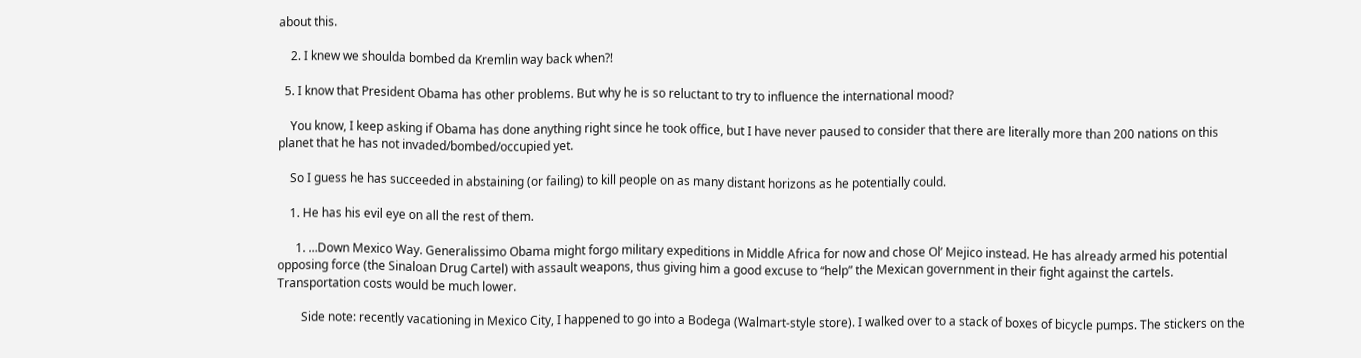about this.

    2. I knew we shoulda bombed da Kremlin way back when?!

  5. I know that President Obama has other problems. But why he is so reluctant to try to influence the international mood?

    You know, I keep asking if Obama has done anything right since he took office, but I have never paused to consider that there are literally more than 200 nations on this planet that he has not invaded/bombed/occupied yet.

    So I guess he has succeeded in abstaining (or failing) to kill people on as many distant horizons as he potentially could.

    1. He has his evil eye on all the rest of them.

      1. …Down Mexico Way. Generalissimo Obama might forgo military expeditions in Middle Africa for now and chose Ol’ Mejico instead. He has already armed his potential opposing force (the Sinaloan Drug Cartel) with assault weapons, thus giving him a good excuse to “help” the Mexican government in their fight against the cartels. Transportation costs would be much lower.

        Side note: recently vacationing in Mexico City, I happened to go into a Bodega (Walmart-style store). I walked over to a stack of boxes of bicycle pumps. The stickers on the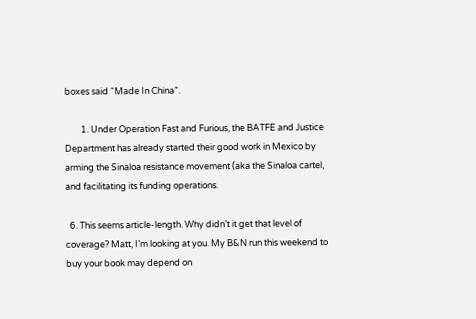boxes said “Made In China”.

        1. Under Operation Fast and Furious, the BATFE and Justice Department has already started their good work in Mexico by arming the Sinaloa resistance movement (aka the Sinaloa cartel, and facilitating its funding operations.

  6. This seems article-length. Why didn’t it get that level of coverage? Matt, I’m looking at you. My B&N run this weekend to buy your book may depend on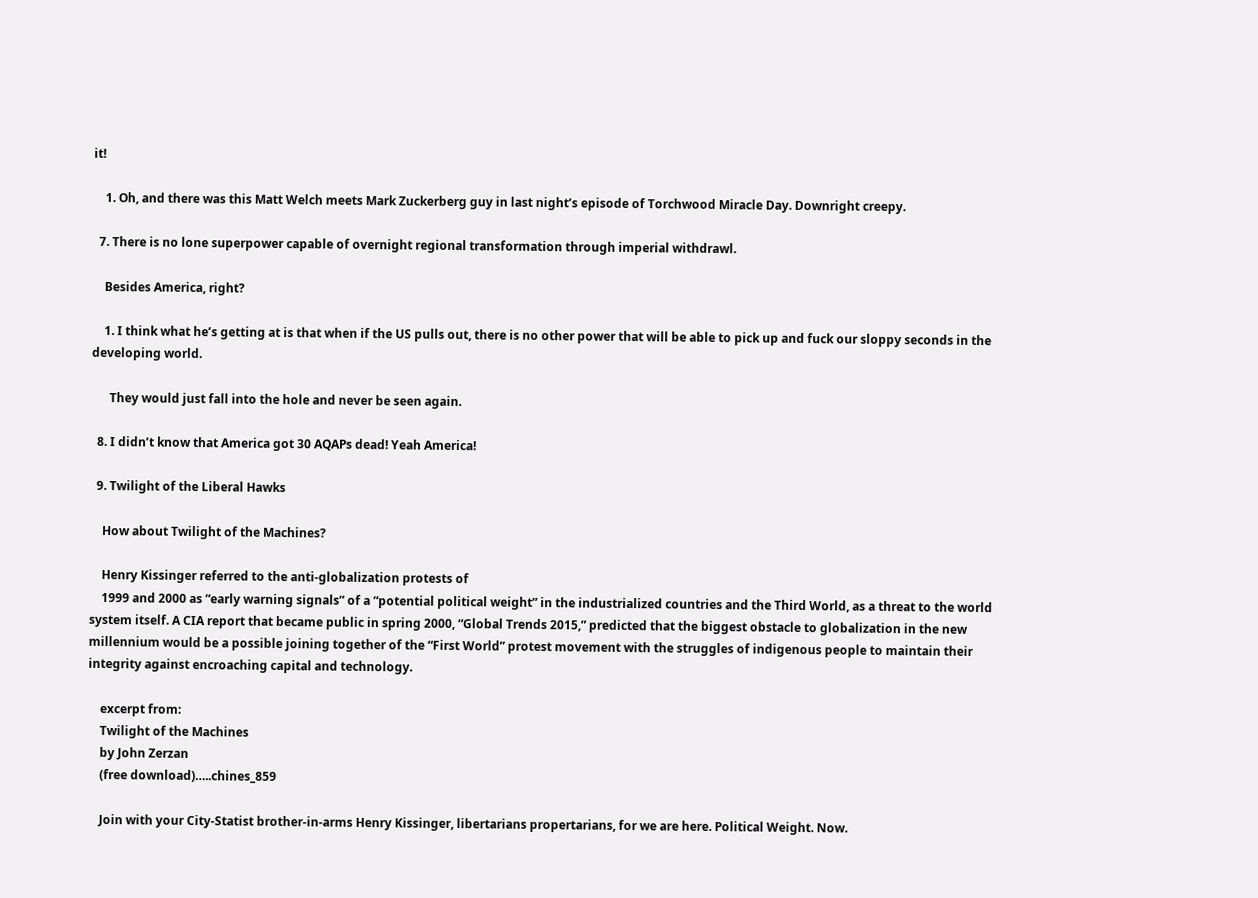it!

    1. Oh, and there was this Matt Welch meets Mark Zuckerberg guy in last night’s episode of Torchwood Miracle Day. Downright creepy.

  7. There is no lone superpower capable of overnight regional transformation through imperial withdrawl.

    Besides America, right?

    1. I think what he’s getting at is that when if the US pulls out, there is no other power that will be able to pick up and fuck our sloppy seconds in the developing world.

      They would just fall into the hole and never be seen again.

  8. I didn’t know that America got 30 AQAPs dead! Yeah America!

  9. Twilight of the Liberal Hawks

    How about Twilight of the Machines?

    Henry Kissinger referred to the anti-globalization protests of
    1999 and 2000 as “early warning signals” of a “potential political weight” in the industrialized countries and the Third World, as a threat to the world system itself. A CIA report that became public in spring 2000, “Global Trends 2015,” predicted that the biggest obstacle to globalization in the new millennium would be a possible joining together of the “First World” protest movement with the struggles of indigenous people to maintain their integrity against encroaching capital and technology.

    excerpt from:
    Twilight of the Machines
    by John Zerzan
    (free download)…..chines_859

    Join with your City-Statist brother-in-arms Henry Kissinger, libertarians propertarians, for we are here. Political Weight. Now.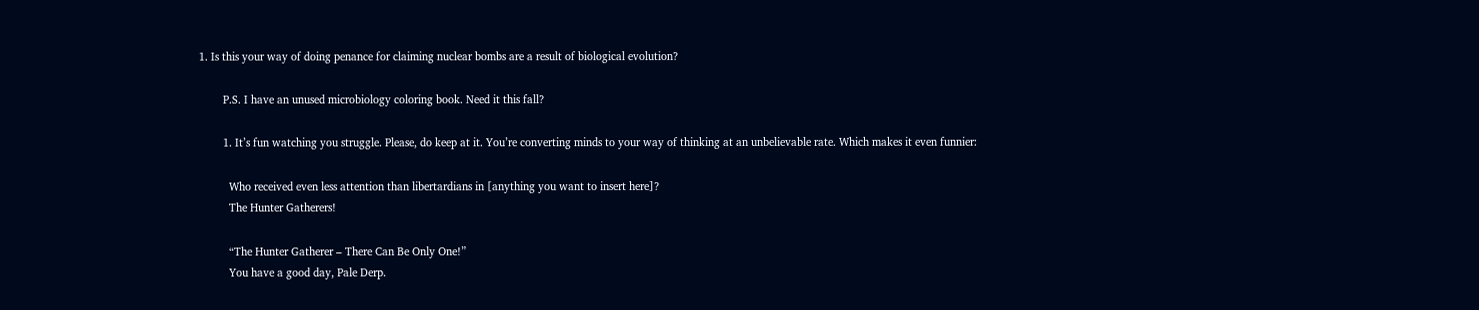1. Is this your way of doing penance for claiming nuclear bombs are a result of biological evolution?

        P.S. I have an unused microbiology coloring book. Need it this fall?

        1. It’s fun watching you struggle. Please, do keep at it. You’re converting minds to your way of thinking at an unbelievable rate. Which makes it even funnier:

          Who received even less attention than libertardians in [anything you want to insert here]?
          The Hunter Gatherers!

          “The Hunter Gatherer – There Can Be Only One!”
          You have a good day, Pale Derp.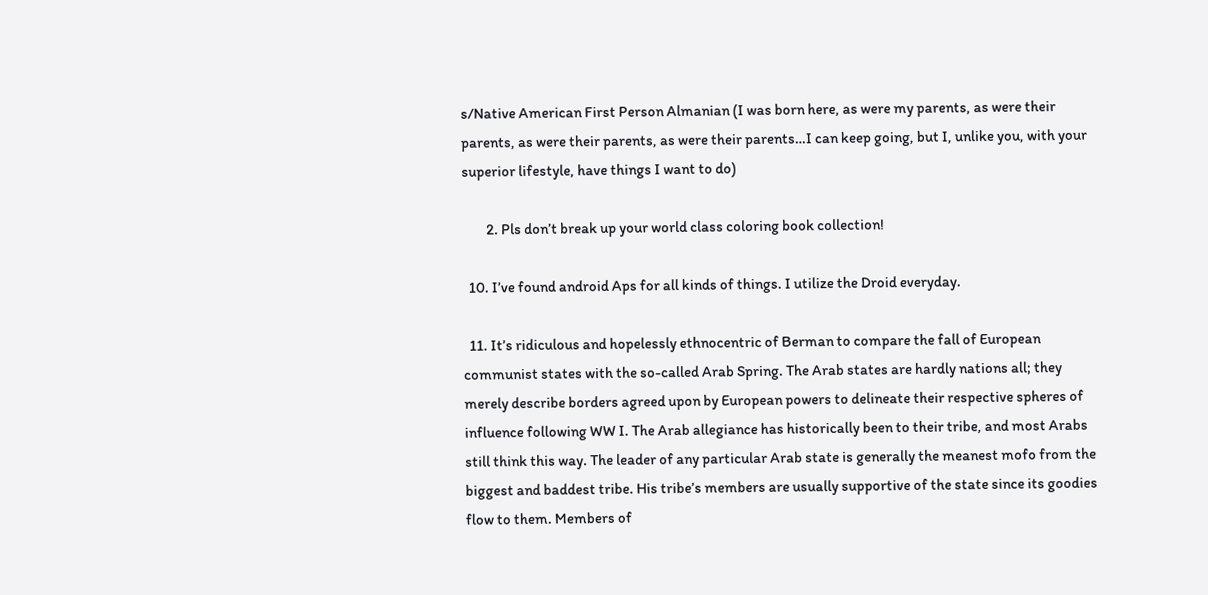s/Native American First Person Almanian (I was born here, as were my parents, as were their parents, as were their parents, as were their parents…I can keep going, but I, unlike you, with your superior lifestyle, have things I want to do)

        2. Pls don’t break up your world class coloring book collection!

  10. I’ve found android Aps for all kinds of things. I utilize the Droid everyday.

  11. It’s ridiculous and hopelessly ethnocentric of Berman to compare the fall of European communist states with the so-called Arab Spring. The Arab states are hardly nations all; they merely describe borders agreed upon by European powers to delineate their respective spheres of influence following WW I. The Arab allegiance has historically been to their tribe, and most Arabs still think this way. The leader of any particular Arab state is generally the meanest mofo from the biggest and baddest tribe. His tribe’s members are usually supportive of the state since its goodies flow to them. Members of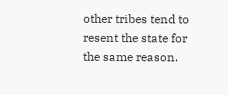other tribes tend to resent the state for the same reason.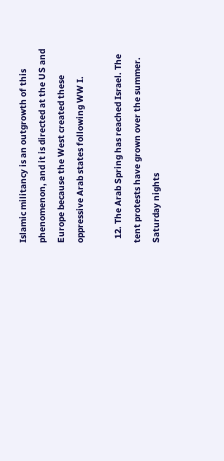Islamic militancy is an outgrowth of this phenomenon, and it is directed at the US and Europe because the West created these oppressive Arab states following WW I.

  12. The Arab Spring has reached Israel. The tent protests have grown over the summer. Saturday nights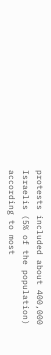protests included about 400,000 Israelis (5% of the population) according to most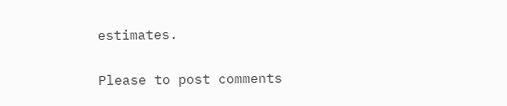estimates.


Please to post comments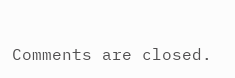Comments are closed.